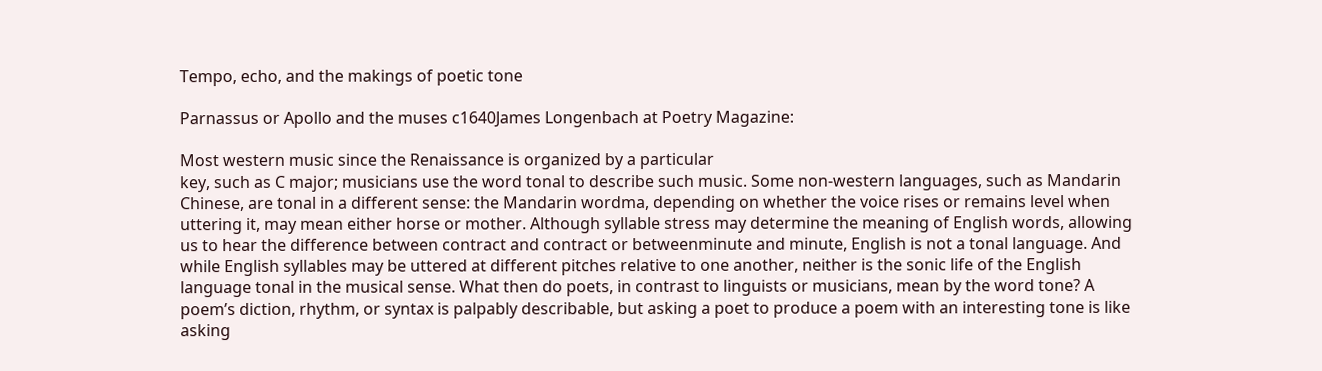Tempo, echo, and the makings of poetic tone

Parnassus or Apollo and the muses c1640James Longenbach at Poetry Magazine:

Most western music since the Renaissance is organized by a particular
key, such as C major; musicians use the word tonal to describe such music. Some non-western languages, such as Mandarin Chinese, are tonal in a different sense: the Mandarin wordma, depending on whether the voice rises or remains level when uttering it, may mean either horse or mother. Although syllable stress may determine the meaning of English words, allowing us to hear the difference between contract and contract or betweenminute and minute, English is not a tonal language. And while English syllables may be uttered at different pitches relative to one another, neither is the sonic life of the English language tonal in the musical sense. What then do poets, in contrast to linguists or musicians, mean by the word tone? A poem’s diction, rhythm, or syntax is palpably describable, but asking a poet to produce a poem with an interesting tone is like asking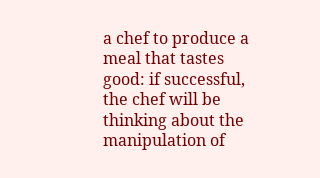a chef to produce a meal that tastes good: if successful, the chef will be thinking about the manipulation of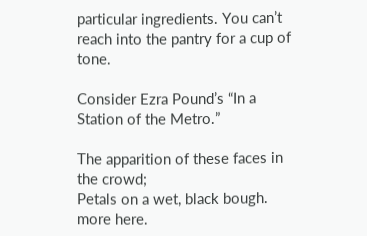particular ingredients. You can’t reach into the pantry for a cup of tone.

Consider Ezra Pound’s “In a Station of the Metro.”

The apparition of these faces in the crowd;
Petals on a wet, black bough.
more here.